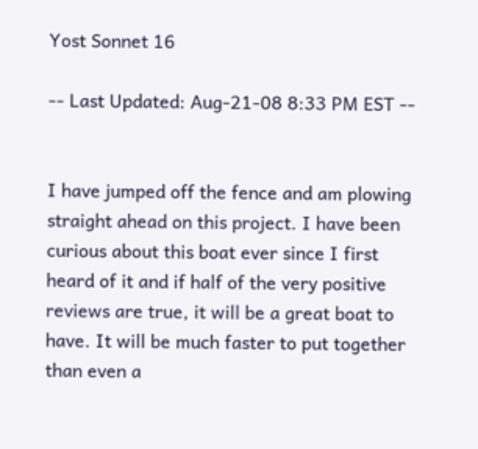Yost Sonnet 16

-- Last Updated: Aug-21-08 8:33 PM EST --


I have jumped off the fence and am plowing straight ahead on this project. I have been curious about this boat ever since I first heard of it and if half of the very positive reviews are true, it will be a great boat to have. It will be much faster to put together than even a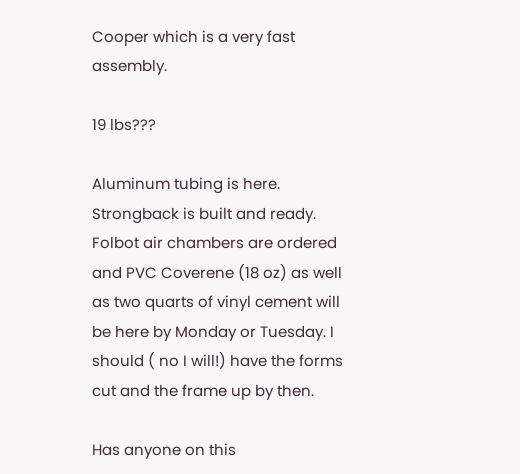Cooper which is a very fast assembly.

19 lbs???

Aluminum tubing is here. Strongback is built and ready. Folbot air chambers are ordered and PVC Coverene (18 oz) as well as two quarts of vinyl cement will be here by Monday or Tuesday. I should ( no I will!) have the forms cut and the frame up by then.

Has anyone on this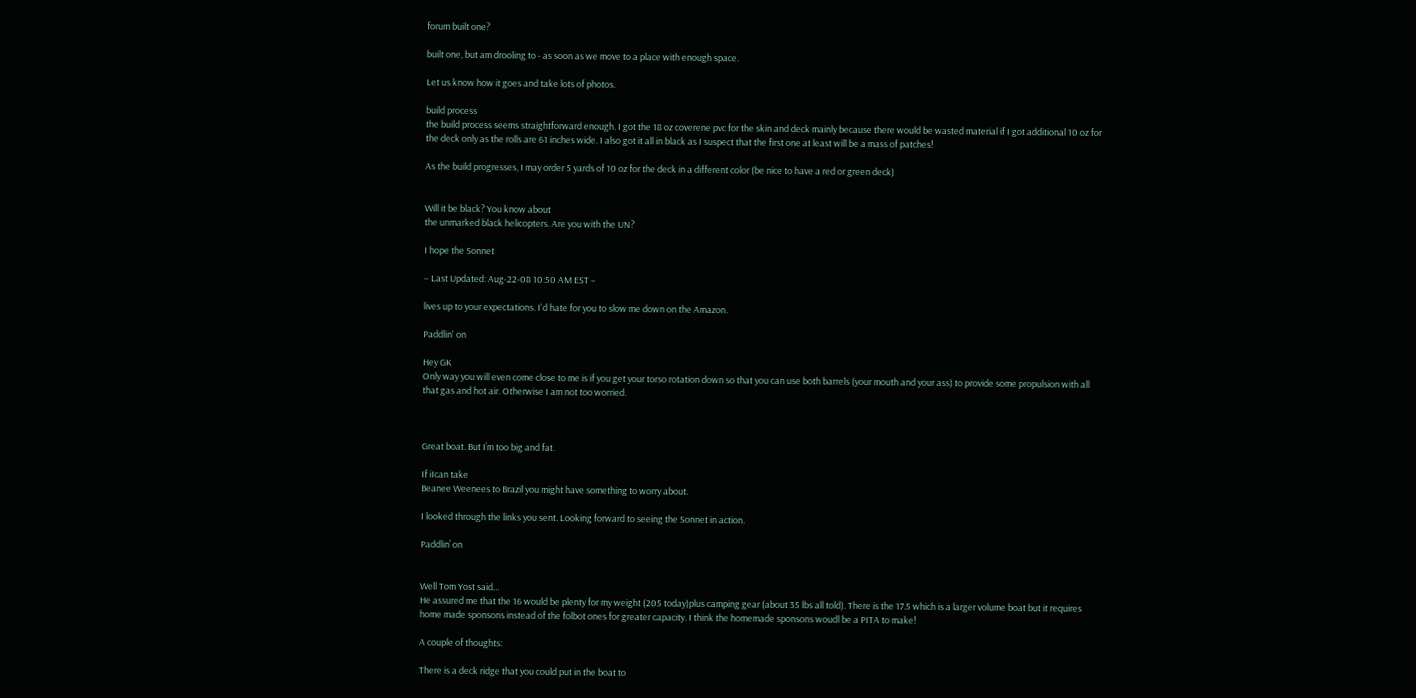forum built one?

built one, but am drooling to - as soon as we move to a place with enough space.

Let us know how it goes and take lots of photos.

build process
the build process seems straightforward enough. I got the 18 oz coverene pvc for the skin and deck mainly because there would be wasted material if I got additional 10 oz for the deck only as the rolls are 61 inches wide. I also got it all in black as I suspect that the first one at least will be a mass of patches!

As the build progresses, I may order 5 yards of 10 oz for the deck in a different color (be nice to have a red or green deck)


Will it be black? You know about
the unmarked black helicopters. Are you with the UN?

I hope the Sonnet

– Last Updated: Aug-22-08 10:50 AM EST –

lives up to your expectations. I'd hate for you to slow me down on the Amazon.

Paddlin' on

Hey GK
Only way you will even come close to me is if you get your torso rotation down so that you can use both barrels (your mouth and your ass) to provide some propulsion with all that gas and hot air. Otherwise I am not too worried.



Great boat. But I’m too big and fat.

If iIcan take
Beanee Weenees to Brazil you might have something to worry about.

I looked through the links you sent. Looking forward to seeing the Sonnet in action.

Paddlin’ on


Well Tom Yost said…
He assured me that the 16 would be plenty for my weight (205 today)plus camping gear (about 35 lbs all told). There is the 17.5 which is a larger volume boat but it requires home made sponsons instead of the folbot ones for greater capacity. I think the homemade sponsons woudl be a PITA to make!

A couple of thoughts:

There is a deck ridge that you could put in the boat to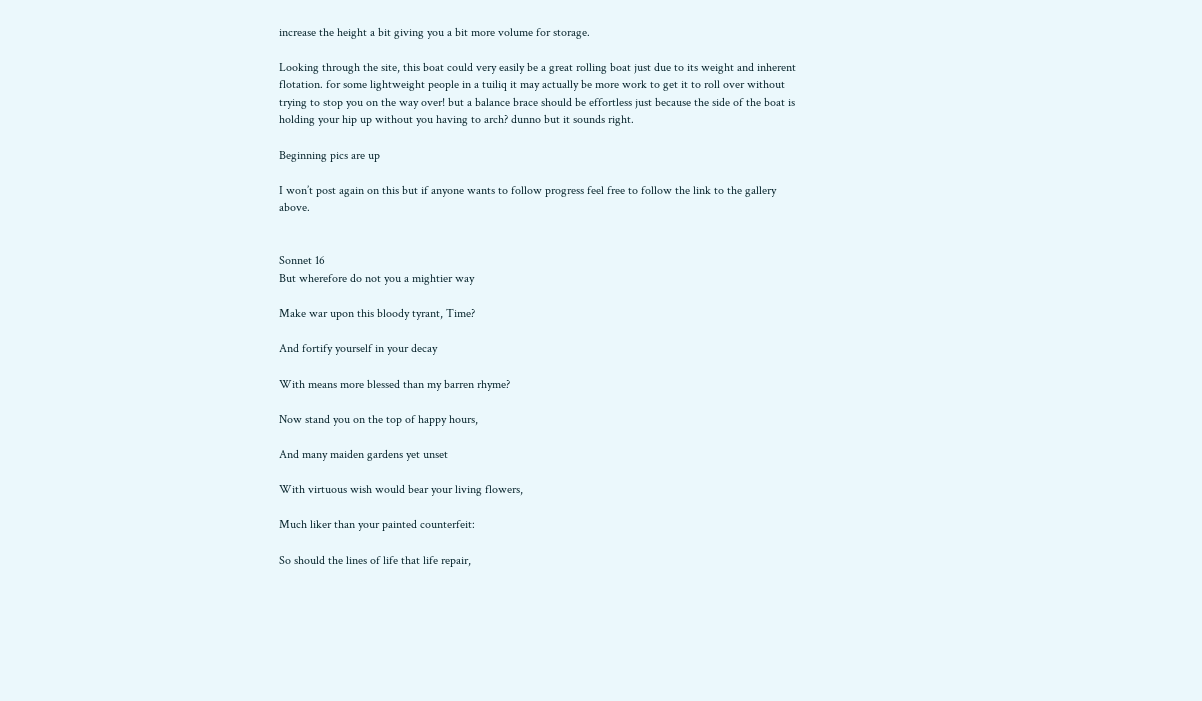increase the height a bit giving you a bit more volume for storage.

Looking through the site, this boat could very easily be a great rolling boat just due to its weight and inherent flotation. for some lightweight people in a tuiliq it may actually be more work to get it to roll over without trying to stop you on the way over! but a balance brace should be effortless just because the side of the boat is holding your hip up without you having to arch? dunno but it sounds right.

Beginning pics are up

I won’t post again on this but if anyone wants to follow progress feel free to follow the link to the gallery above.


Sonnet 16
But wherefore do not you a mightier way

Make war upon this bloody tyrant, Time?

And fortify yourself in your decay

With means more blessed than my barren rhyme?

Now stand you on the top of happy hours,

And many maiden gardens yet unset

With virtuous wish would bear your living flowers,

Much liker than your painted counterfeit:

So should the lines of life that life repair,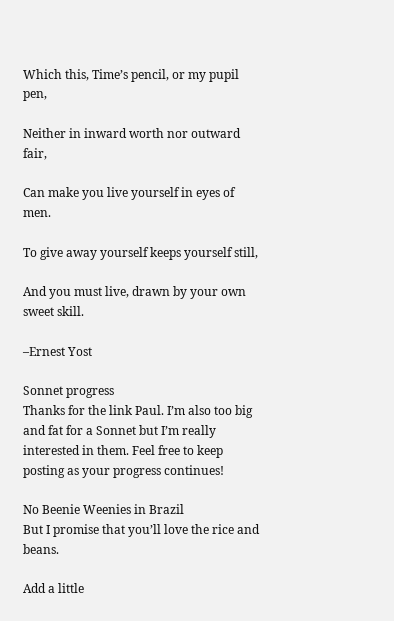Which this, Time’s pencil, or my pupil pen,

Neither in inward worth nor outward fair,

Can make you live yourself in eyes of men.

To give away yourself keeps yourself still,

And you must live, drawn by your own sweet skill.

–Ernest Yost

Sonnet progress
Thanks for the link Paul. I’m also too big and fat for a Sonnet but I’m really interested in them. Feel free to keep posting as your progress continues!

No Beenie Weenies in Brazil
But I promise that you’ll love the rice and beans.

Add a little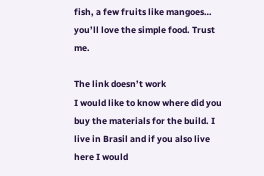fish, a few fruits like mangoes… you’ll love the simple food. Trust me.

The link doesn’t work
I would like to know where did you buy the materials for the build. I live in Brasil and if you also live here I would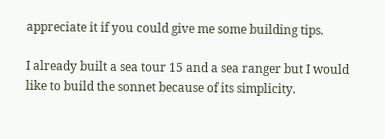appreciate it if you could give me some building tips.

I already built a sea tour 15 and a sea ranger but I would like to build the sonnet because of its simplicity.